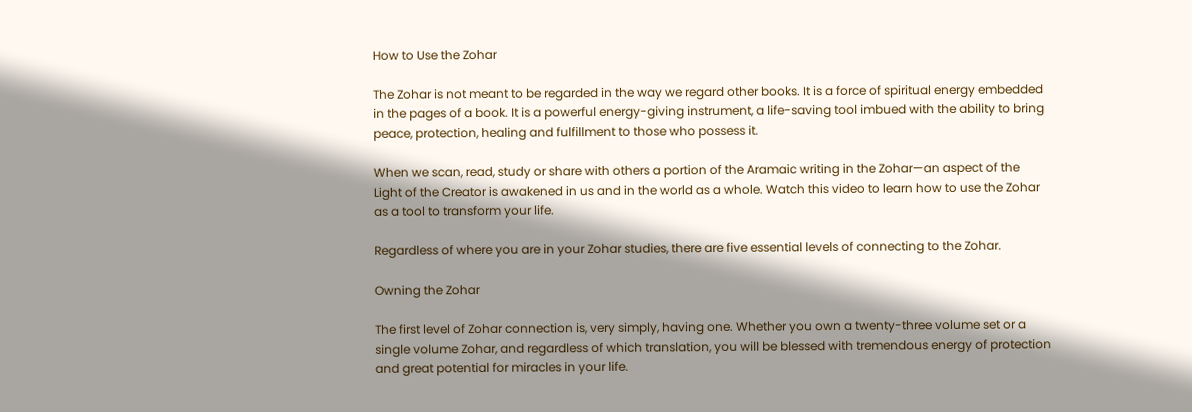How to Use the Zohar

The Zohar is not meant to be regarded in the way we regard other books. It is a force of spiritual energy embedded in the pages of a book. It is a powerful energy-giving instrument, a life-saving tool imbued with the ability to bring peace, protection, healing and fulfillment to those who possess it.

When we scan, read, study or share with others a portion of the Aramaic writing in the Zohar—an aspect of the Light of the Creator is awakened in us and in the world as a whole. Watch this video to learn how to use the Zohar as a tool to transform your life.

Regardless of where you are in your Zohar studies, there are five essential levels of connecting to the Zohar.

Owning the Zohar

The first level of Zohar connection is, very simply, having one. Whether you own a twenty-three volume set or a single volume Zohar, and regardless of which translation, you will be blessed with tremendous energy of protection and great potential for miracles in your life.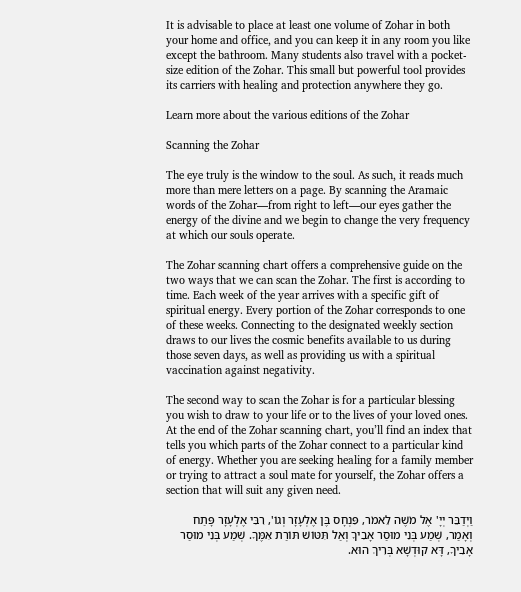It is advisable to place at least one volume of Zohar in both your home and office, and you can keep it in any room you like except the bathroom. Many students also travel with a pocket-size edition of the Zohar. This small but powerful tool provides its carriers with healing and protection anywhere they go.

Learn more about the various editions of the Zohar

Scanning the Zohar

The eye truly is the window to the soul. As such, it reads much more than mere letters on a page. By scanning the Aramaic words of the Zohar—from right to left—our eyes gather the energy of the divine and we begin to change the very frequency at which our souls operate.

The Zohar scanning chart offers a comprehensive guide on the two ways that we can scan the Zohar. The first is according to time. Each week of the year arrives with a specific gift of spiritual energy. Every portion of the Zohar corresponds to one of these weeks. Connecting to the designated weekly section draws to our lives the cosmic benefits available to us during those seven days, as well as providing us with a spiritual vaccination against negativity.

The second way to scan the Zohar is for a particular blessing you wish to draw to your life or to the lives of your loved ones. At the end of the Zohar scanning chart, you’ll find an index that tells you which parts of the Zohar connect to a particular kind of energy. Whether you are seeking healing for a family member or trying to attract a soul mate for yourself, the Zohar offers a section that will suit any given need.

וַיְדַבֵּר יְיָ' אֶל מֹשֶׁה לֵאמֹר, פִּנְחָס בֶּן אֶלְעָזָר וְגוֹ', רִבִּי אֶלְעָזָר פָּתַח וְאָמַר, שְׁמַע בְּנִי מוּסַר אָבִיךָ וְאַל תִּטּוֹשׁ תּוֹרַת אִמֶּךָ. שְׁמַע בְּנִי מוּסַר אָבִיךָ, דָּא קוּדְשָׁא בְּרִיךְ הוּא.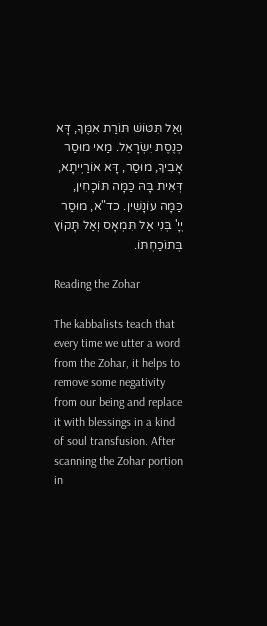וְאַל תִּטּוֹשׁ תּוֹרַת אִמֶּךָ, דָּא כְּנֶסֶת יִשְׂרָאֵל. מַאי מוּסַר אָבִיךָ, מוּסַר, דָּא אוֹרַיְיתָא, דְּאִית בָּהּ כַּמָּה תּוֹכָחִין, כַּמָּה עוֹנָשִׁין. כד"א, מוּסַר יְיָ' בְּנִי אַל תִּמְאָס וְאַל תָּקוֹץ בְּתוֹכַחְתּוֹ.

Reading the Zohar

The kabbalists teach that every time we utter a word from the Zohar, it helps to remove some negativity from our being and replace it with blessings in a kind of soul transfusion. After scanning the Zohar portion in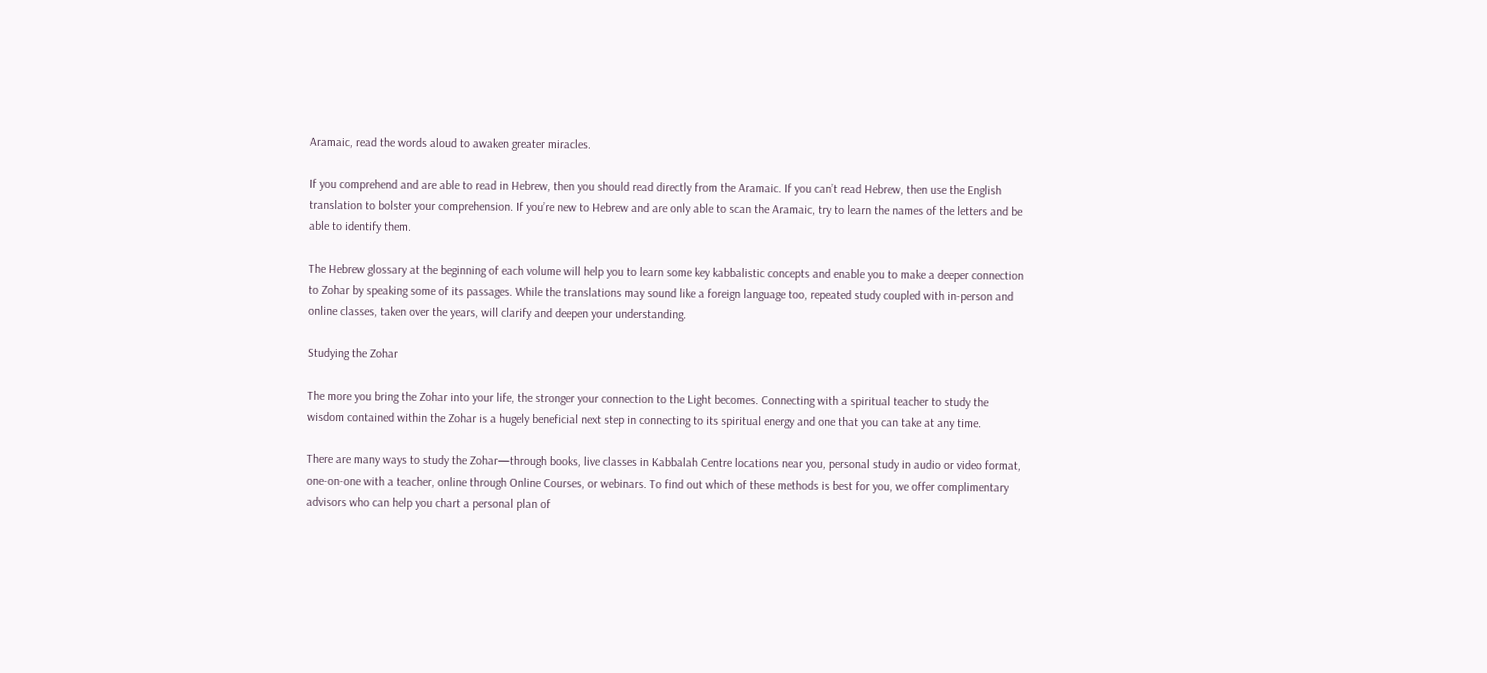Aramaic, read the words aloud to awaken greater miracles.

If you comprehend and are able to read in Hebrew, then you should read directly from the Aramaic. If you can’t read Hebrew, then use the English translation to bolster your comprehension. If you’re new to Hebrew and are only able to scan the Aramaic, try to learn the names of the letters and be able to identify them.

The Hebrew glossary at the beginning of each volume will help you to learn some key kabbalistic concepts and enable you to make a deeper connection to Zohar by speaking some of its passages. While the translations may sound like a foreign language too, repeated study coupled with in-person and online classes, taken over the years, will clarify and deepen your understanding.

Studying the Zohar

The more you bring the Zohar into your life, the stronger your connection to the Light becomes. Connecting with a spiritual teacher to study the wisdom contained within the Zohar is a hugely beneficial next step in connecting to its spiritual energy and one that you can take at any time.

There are many ways to study the Zohar—through books, live classes in Kabbalah Centre locations near you, personal study in audio or video format, one-on-one with a teacher, online through Online Courses, or webinars. To find out which of these methods is best for you, we offer complimentary advisors who can help you chart a personal plan of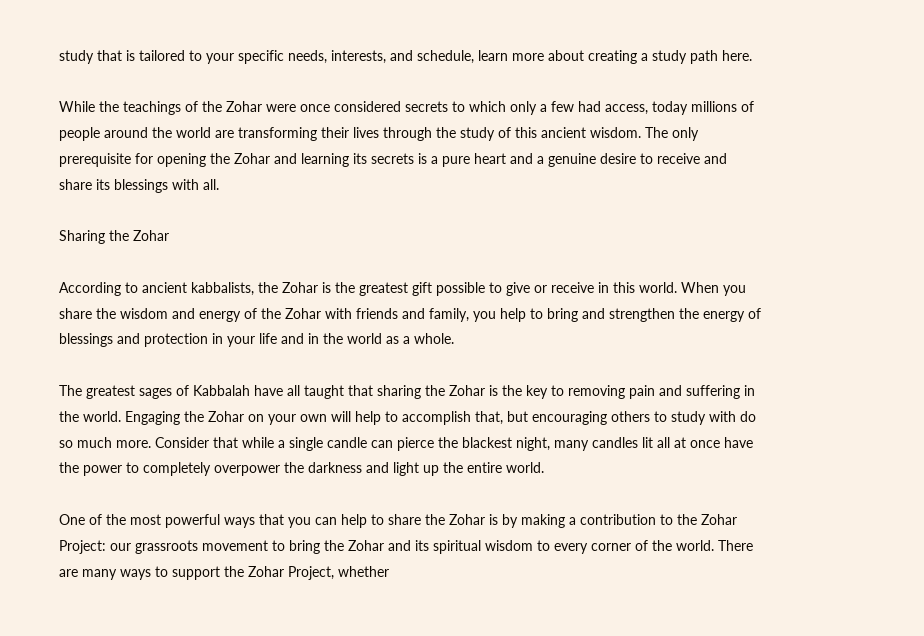study that is tailored to your specific needs, interests, and schedule, learn more about creating a study path here.

While the teachings of the Zohar were once considered secrets to which only a few had access, today millions of people around the world are transforming their lives through the study of this ancient wisdom. The only prerequisite for opening the Zohar and learning its secrets is a pure heart and a genuine desire to receive and share its blessings with all.

Sharing the Zohar

According to ancient kabbalists, the Zohar is the greatest gift possible to give or receive in this world. When you share the wisdom and energy of the Zohar with friends and family, you help to bring and strengthen the energy of blessings and protection in your life and in the world as a whole.

The greatest sages of Kabbalah have all taught that sharing the Zohar is the key to removing pain and suffering in the world. Engaging the Zohar on your own will help to accomplish that, but encouraging others to study with do so much more. Consider that while a single candle can pierce the blackest night, many candles lit all at once have the power to completely overpower the darkness and light up the entire world.

One of the most powerful ways that you can help to share the Zohar is by making a contribution to the Zohar Project: our grassroots movement to bring the Zohar and its spiritual wisdom to every corner of the world. There are many ways to support the Zohar Project, whether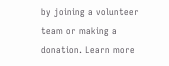by joining a volunteer team or making a donation. Learn more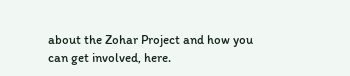about the Zohar Project and how you can get involved, here.